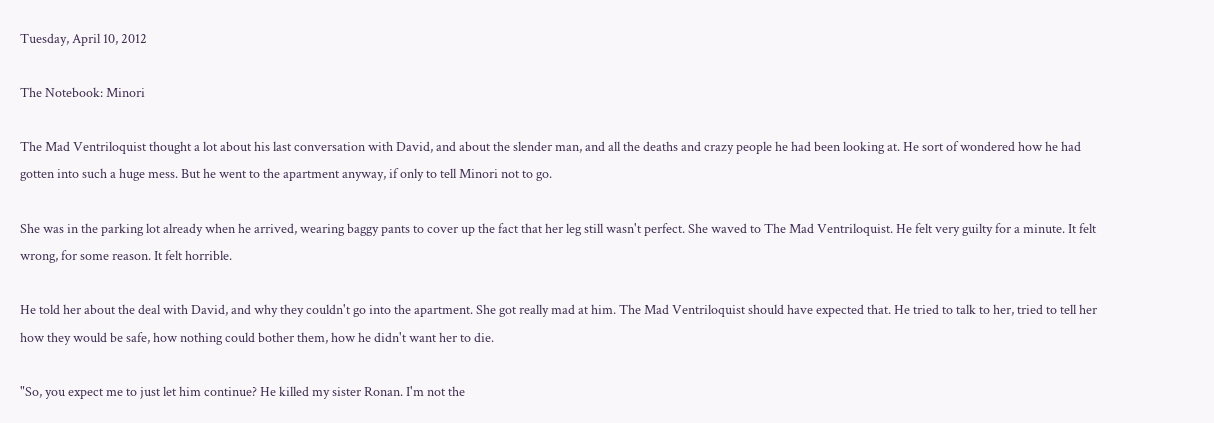Tuesday, April 10, 2012

The Notebook: Minori

The Mad Ventriloquist thought a lot about his last conversation with David, and about the slender man, and all the deaths and crazy people he had been looking at. He sort of wondered how he had gotten into such a huge mess. But he went to the apartment anyway, if only to tell Minori not to go.

She was in the parking lot already when he arrived, wearing baggy pants to cover up the fact that her leg still wasn't perfect. She waved to The Mad Ventriloquist. He felt very guilty for a minute. It felt wrong, for some reason. It felt horrible.

He told her about the deal with David, and why they couldn't go into the apartment. She got really mad at him. The Mad Ventriloquist should have expected that. He tried to talk to her, tried to tell her how they would be safe, how nothing could bother them, how he didn't want her to die.

"So, you expect me to just let him continue? He killed my sister Ronan. I'm not the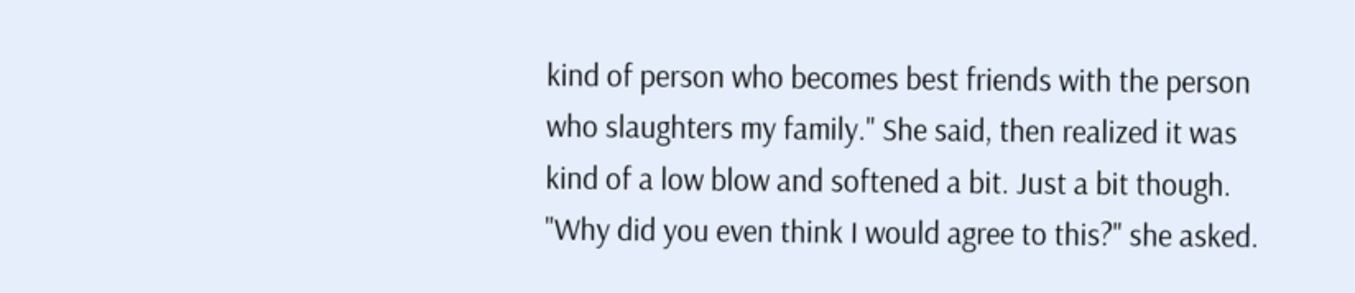kind of person who becomes best friends with the person who slaughters my family." She said, then realized it was kind of a low blow and softened a bit. Just a bit though. "Why did you even think I would agree to this?" she asked.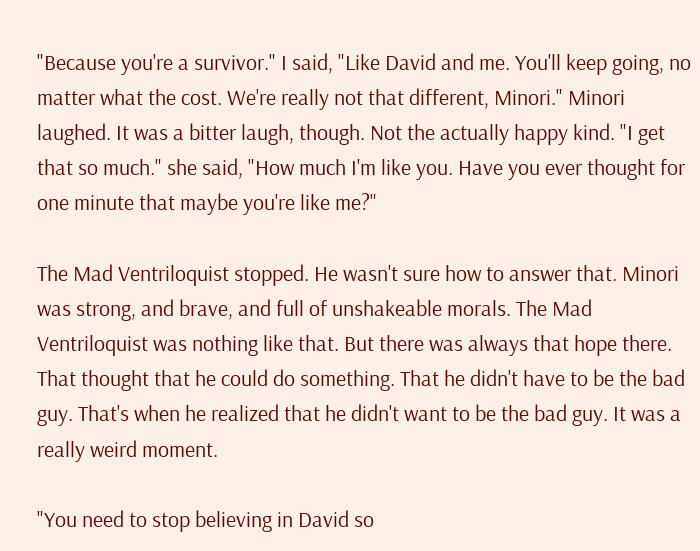"Because you're a survivor." I said, "Like David and me. You'll keep going, no matter what the cost. We're really not that different, Minori." Minori laughed. It was a bitter laugh, though. Not the actually happy kind. "I get that so much." she said, "How much I'm like you. Have you ever thought for one minute that maybe you're like me?"

The Mad Ventriloquist stopped. He wasn't sure how to answer that. Minori was strong, and brave, and full of unshakeable morals. The Mad Ventriloquist was nothing like that. But there was always that hope there. That thought that he could do something. That he didn't have to be the bad guy. That's when he realized that he didn't want to be the bad guy. It was a really weird moment.

"You need to stop believing in David so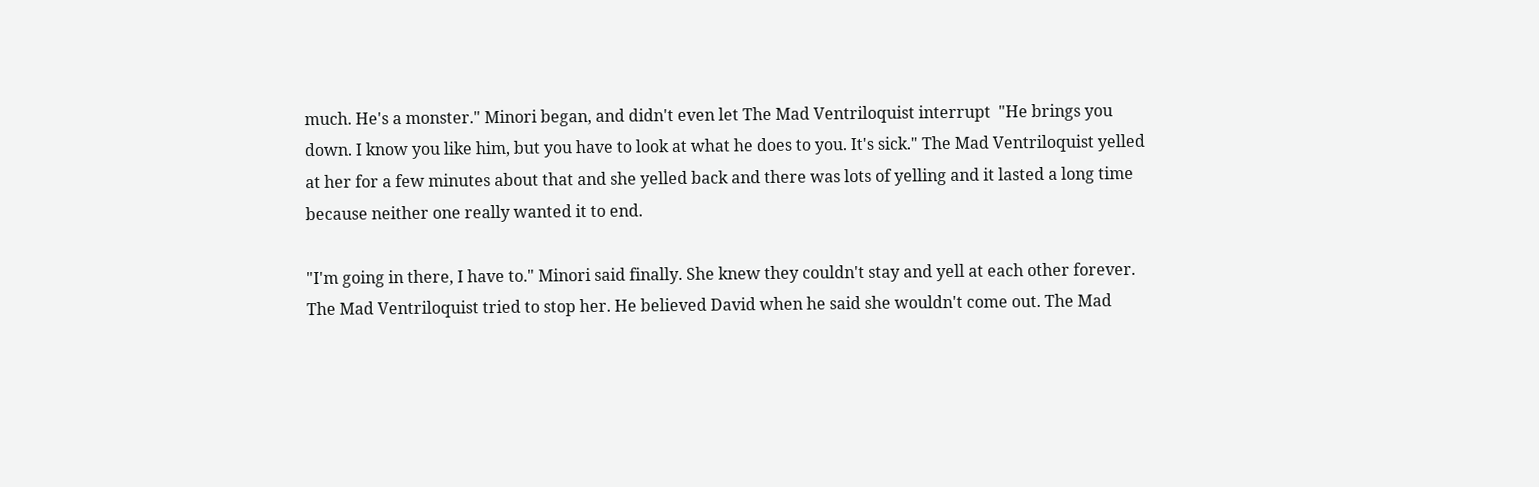much. He's a monster." Minori began, and didn't even let The Mad Ventriloquist interrupt  "He brings you down. I know you like him, but you have to look at what he does to you. It's sick." The Mad Ventriloquist yelled at her for a few minutes about that and she yelled back and there was lots of yelling and it lasted a long time because neither one really wanted it to end.

"I'm going in there, I have to." Minori said finally. She knew they couldn't stay and yell at each other forever. The Mad Ventriloquist tried to stop her. He believed David when he said she wouldn't come out. The Mad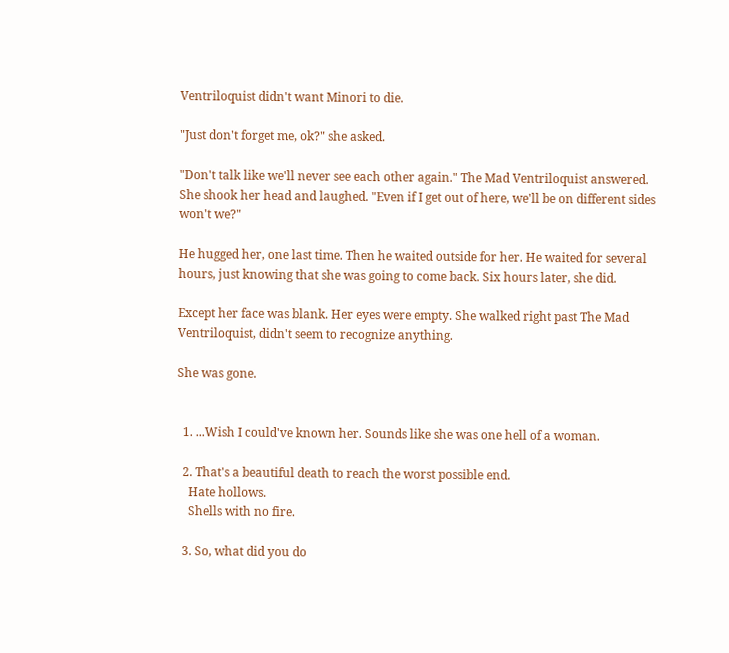Ventriloquist didn't want Minori to die.

"Just don't forget me, ok?" she asked.

"Don't talk like we'll never see each other again." The Mad Ventriloquist answered. She shook her head and laughed. "Even if I get out of here, we'll be on different sides won't we?"

He hugged her, one last time. Then he waited outside for her. He waited for several hours, just knowing that she was going to come back. Six hours later, she did.

Except her face was blank. Her eyes were empty. She walked right past The Mad Ventriloquist, didn't seem to recognize anything.

She was gone.


  1. ...Wish I could've known her. Sounds like she was one hell of a woman.

  2. That's a beautiful death to reach the worst possible end.
    Hate hollows.
    Shells with no fire.

  3. So, what did you do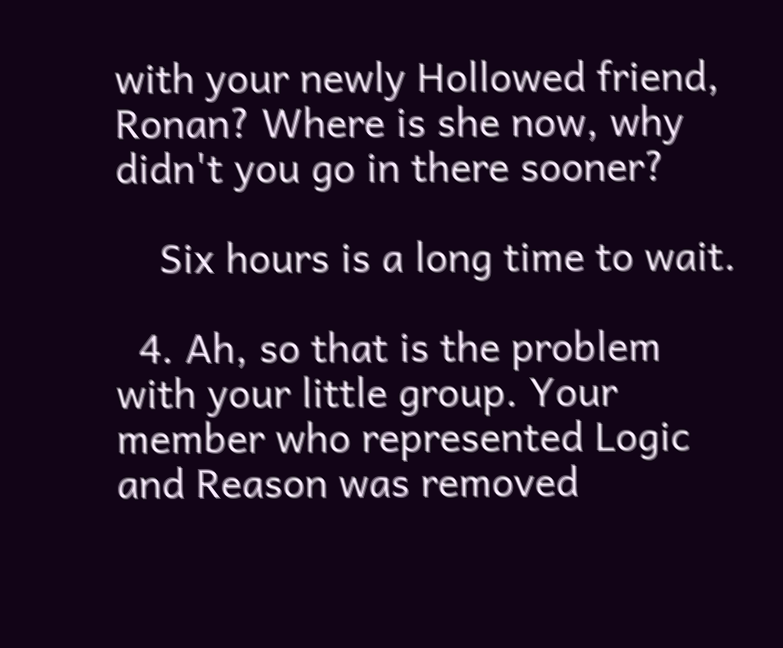with your newly Hollowed friend, Ronan? Where is she now, why didn't you go in there sooner?

    Six hours is a long time to wait.

  4. Ah, so that is the problem with your little group. Your member who represented Logic and Reason was removed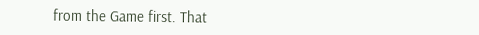from the Game first. That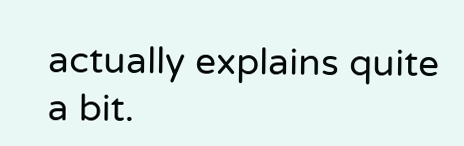actually explains quite a bit.